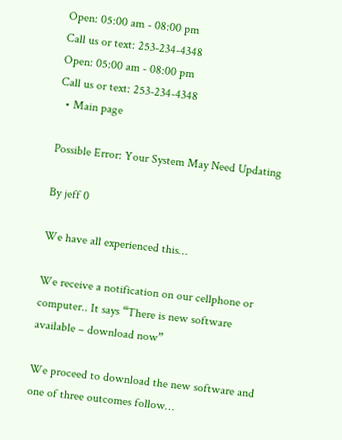Open: 05:00 am - 08:00 pm
Call us or text: 253-234-4348
Open: 05:00 am - 08:00 pm
Call us or text: 253-234-4348
  • Main page

Possible Error: Your System May Need Updating

By jeff 0

We have all experienced this…

We receive a notification on our cellphone or computer.. It says “There is new software available – download now”

We proceed to download the new software and one of three outcomes follow…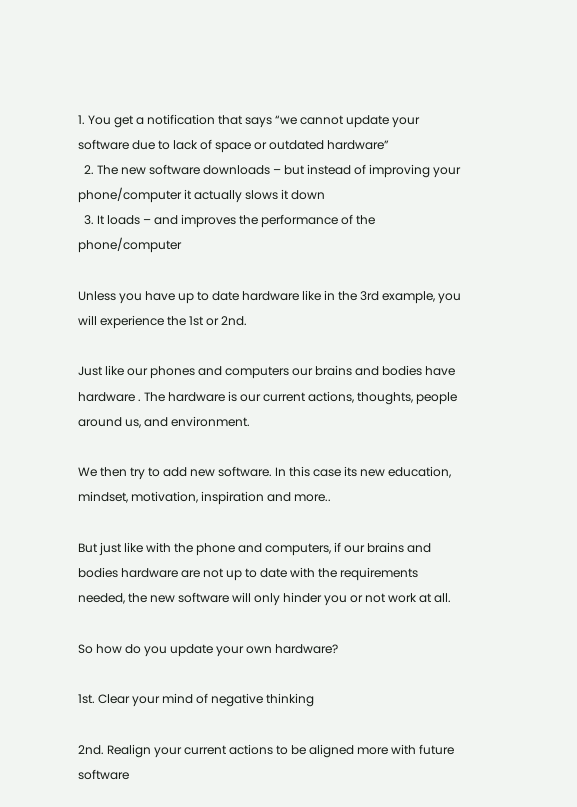1. You get a notification that says “we cannot update your software due to lack of space or outdated hardware”
  2. The new software downloads – but instead of improving your phone/computer it actually slows it down
  3. It loads – and improves the performance of the phone/computer

Unless you have up to date hardware like in the 3rd example, you will experience the 1st or 2nd.

Just like our phones and computers our brains and bodies have hardware . The hardware is our current actions, thoughts, people around us, and environment.

We then try to add new software. In this case its new education, mindset, motivation, inspiration and more..

But just like with the phone and computers, if our brains and bodies hardware are not up to date with the requirements needed, the new software will only hinder you or not work at all.

So how do you update your own hardware?

1st. Clear your mind of negative thinking

2nd. Realign your current actions to be aligned more with future software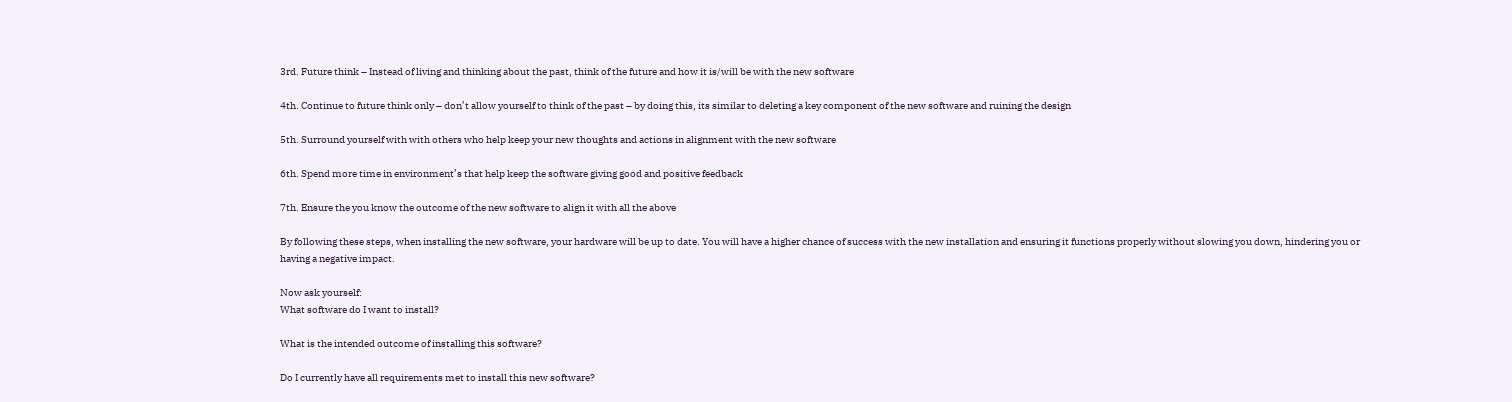3rd. Future think – Instead of living and thinking about the past, think of the future and how it is/will be with the new software

4th. Continue to future think only – don’t allow yourself to think of the past – by doing this, its similar to deleting a key component of the new software and ruining the design

5th. Surround yourself with with others who help keep your new thoughts and actions in alignment with the new software

6th. Spend more time in environment’s that help keep the software giving good and positive feedback

7th. Ensure the you know the outcome of the new software to align it with all the above

By following these steps, when installing the new software, your hardware will be up to date. You will have a higher chance of success with the new installation and ensuring it functions properly without slowing you down, hindering you or having a negative impact.

Now ask yourself:
What software do I want to install?

What is the intended outcome of installing this software?

Do I currently have all requirements met to install this new software?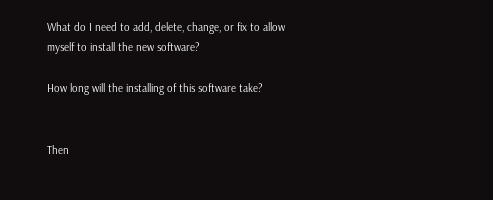What do I need to add, delete, change, or fix to allow myself to install the new software?

How long will the installing of this software take?


Then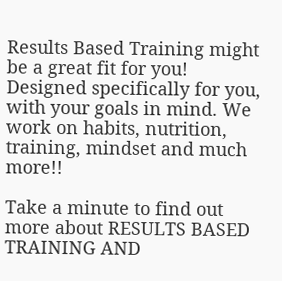Results Based Training might be a great fit for you! Designed specifically for you, with your goals in mind. We work on habits, nutrition, training, mindset and much more!!

Take a minute to find out more about RESULTS BASED TRAINING AND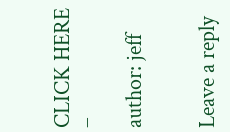CLICK HERE –

author: jeff


Leave a reply